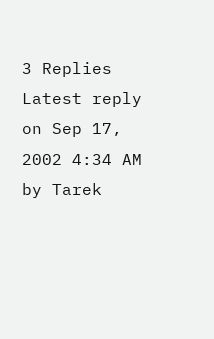3 Replies Latest reply on Sep 17, 2002 4:34 AM by Tarek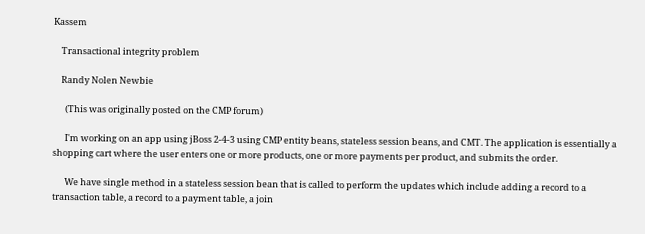Kassem

    Transactional integrity problem

    Randy Nolen Newbie

      (This was originally posted on the CMP forum)

      I'm working on an app using jBoss 2-4-3 using CMP entity beans, stateless session beans, and CMT. The application is essentially a shopping cart where the user enters one or more products, one or more payments per product, and submits the order.

      We have single method in a stateless session bean that is called to perform the updates which include adding a record to a transaction table, a record to a payment table, a join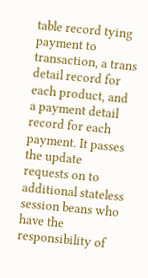table record tying payment to transaction, a trans detail record for each product, and a payment detail record for each payment. It passes the update requests on to additional stateless session beans who have the responsibility of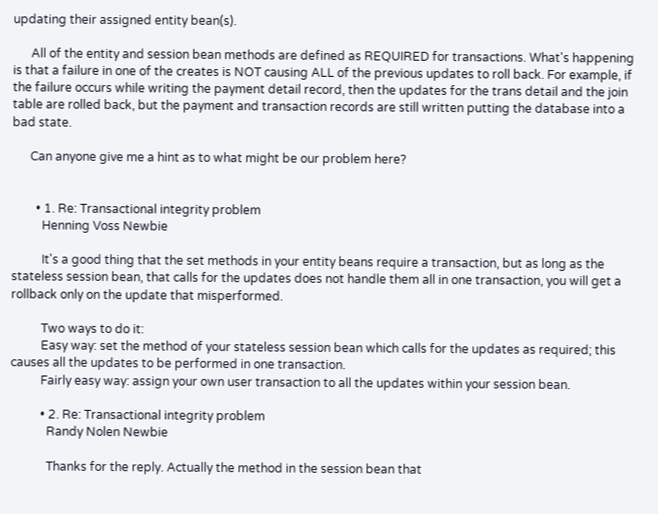updating their assigned entity bean(s).

      All of the entity and session bean methods are defined as REQUIRED for transactions. What's happening is that a failure in one of the creates is NOT causing ALL of the previous updates to roll back. For example, if the failure occurs while writing the payment detail record, then the updates for the trans detail and the join table are rolled back, but the payment and transaction records are still written putting the database into a bad state.

      Can anyone give me a hint as to what might be our problem here?


        • 1. Re: Transactional integrity problem
          Henning Voss Newbie

          It's a good thing that the set methods in your entity beans require a transaction, but as long as the stateless session bean, that calls for the updates does not handle them all in one transaction, you will get a rollback only on the update that misperformed.

          Two ways to do it:
          Easy way: set the method of your stateless session bean which calls for the updates as required; this causes all the updates to be performed in one transaction.
          Fairly easy way: assign your own user transaction to all the updates within your session bean.

          • 2. Re: Transactional integrity problem
            Randy Nolen Newbie

            Thanks for the reply. Actually the method in the session bean that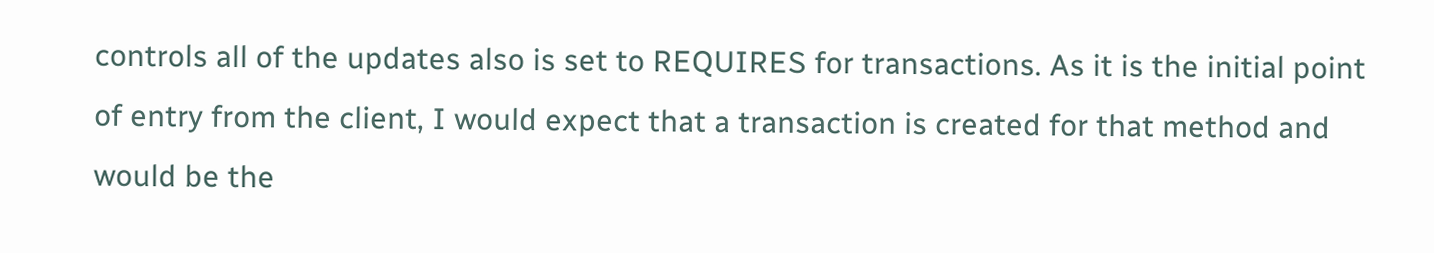controls all of the updates also is set to REQUIRES for transactions. As it is the initial point of entry from the client, I would expect that a transaction is created for that method and would be the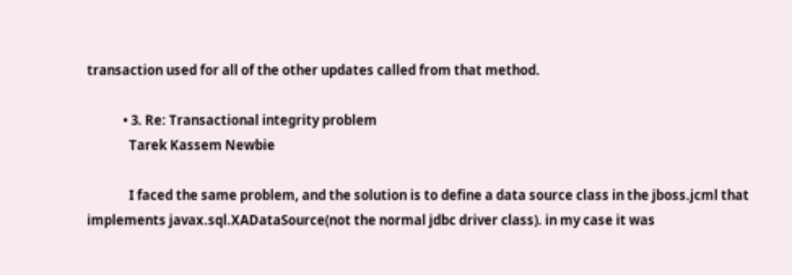transaction used for all of the other updates called from that method.

            • 3. Re: Transactional integrity problem
              Tarek Kassem Newbie

              I faced the same problem, and the solution is to define a data source class in the jboss.jcml that implements javax.sql.XADataSource(not the normal jdbc driver class). in my case it was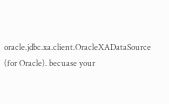oracle.jdbc.xa.client.OracleXADataSource (for Oracle). becuase your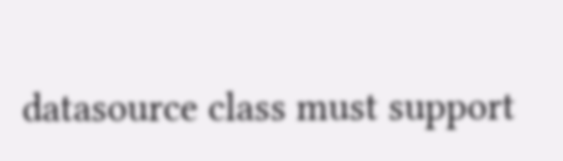datasource class must support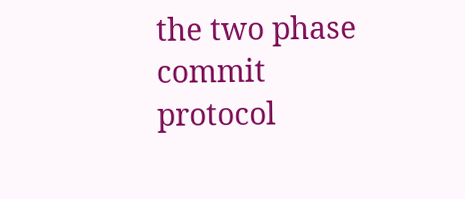the two phase commit protocol